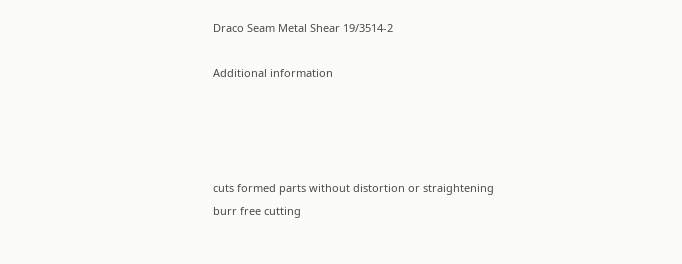Draco Seam Metal Shear 19/3514-2

Additional information




cuts formed parts without distortion or straightening
burr free cutting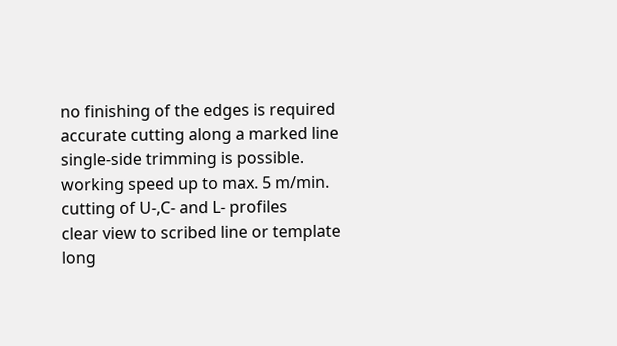no finishing of the edges is required
accurate cutting along a marked line
single-side trimming is possible.
working speed up to max. 5 m/min.
cutting of U-,C- and L- profiles
clear view to scribed line or template
long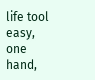life tool
easy, one hand,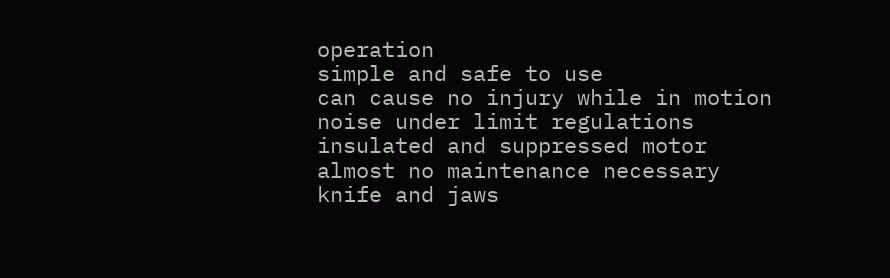operation
simple and safe to use
can cause no injury while in motion
noise under limit regulations
insulated and suppressed motor
almost no maintenance necessary
knife and jaws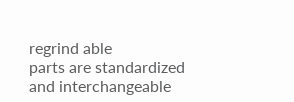regrind able
parts are standardized and interchangeable